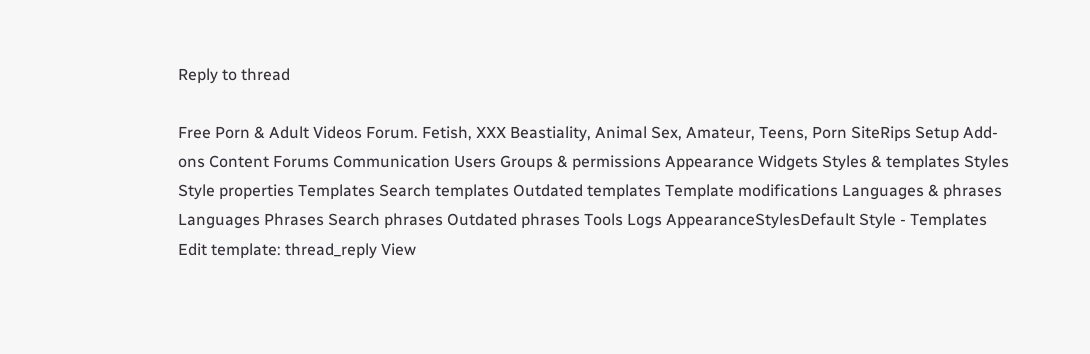Reply to thread

Free Porn & Adult Videos Forum. Fetish, XXX Beastiality, Animal Sex, Amateur, Teens, Porn SiteRips Setup Add-ons Content Forums Communication Users Groups & permissions Appearance Widgets Styles & templates Styles Style properties Templates Search templates Outdated templates Template modifications Languages & phrases Languages Phrases Search phrases Outdated phrases Tools Logs AppearanceStylesDefault Style - Templates Edit template: thread_reply View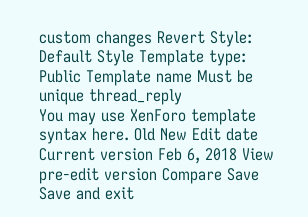custom changes Revert Style: Default Style Template type: Public Template name Must be unique thread_reply
You may use XenForo template syntax here. Old New Edit date Current version Feb 6, 2018 View pre-edit version Compare Save Save and exit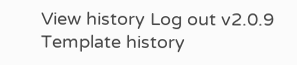View history Log out v2.0.9 Template history